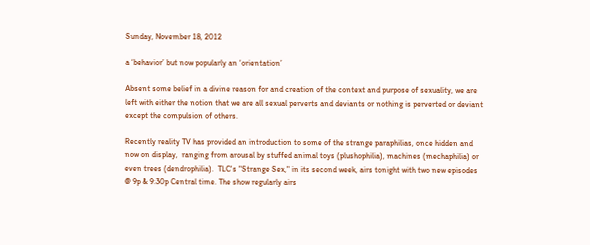Sunday, November 18, 2012

a ‘behavior’ but now popularly an ‘orientation’

Absent some belief in a divine reason for and creation of the context and purpose of sexuality, we are left with either the notion that we are all sexual perverts and deviants or nothing is perverted or deviant except the compulsion of others.

Recently reality TV has provided an introduction to some of the strange paraphilias, once hidden and now on display,  ranging from arousal by stuffed animal toys (plushophilia), machines (mechaphilia) or even trees (dendrophilia).  TLC's "Strange Sex," in its second week, airs tonight with two new episodes @ 9p & 9:30p Central time. The show regularly airs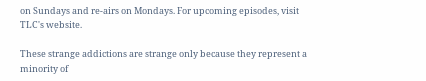on Sundays and re-airs on Mondays. For upcoming episodes, visit TLC's website.

These strange addictions are strange only because they represent a minority of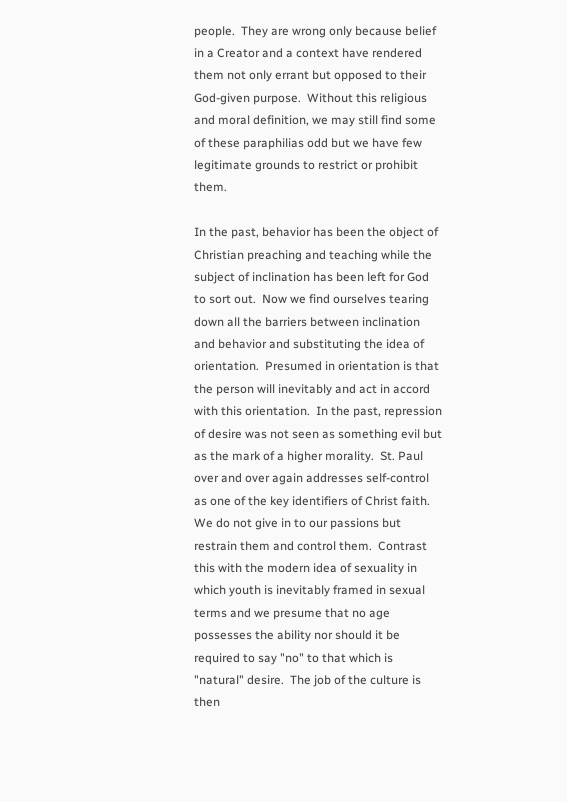people.  They are wrong only because belief in a Creator and a context have rendered them not only errant but opposed to their God-given purpose.  Without this religious and moral definition, we may still find some of these paraphilias odd but we have few legitimate grounds to restrict or prohibit them.

In the past, behavior has been the object of Christian preaching and teaching while the subject of inclination has been left for God to sort out.  Now we find ourselves tearing down all the barriers between inclination and behavior and substituting the idea of orientation.  Presumed in orientation is that the person will inevitably and act in accord with this orientation.  In the past, repression of desire was not seen as something evil but as the mark of a higher morality.  St. Paul over and over again addresses self-control as one of the key identifiers of Christ faith.  We do not give in to our passions but restrain them and control them.  Contrast this with the modern idea of sexuality in which youth is inevitably framed in sexual terms and we presume that no age possesses the ability nor should it be required to say "no" to that which is "natural" desire.  The job of the culture is then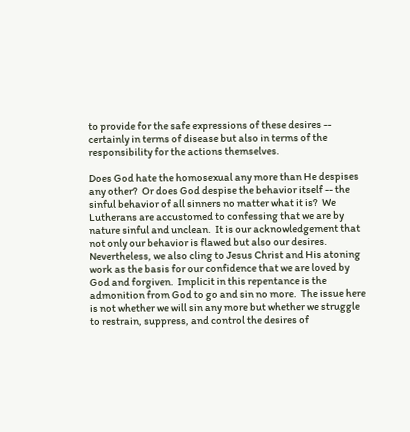to provide for the safe expressions of these desires -- certainly in terms of disease but also in terms of the responsibility for the actions themselves.

Does God hate the homosexual any more than He despises any other?  Or does God despise the behavior itself -- the sinful behavior of all sinners no matter what it is?  We Lutherans are accustomed to confessing that we are by nature sinful and unclean.  It is our acknowledgement that not only our behavior is flawed but also our desires.  Nevertheless, we also cling to Jesus Christ and His atoning work as the basis for our confidence that we are loved by God and forgiven.  Implicit in this repentance is the admonition from God to go and sin no more.  The issue here is not whether we will sin any more but whether we struggle to restrain, suppress, and control the desires of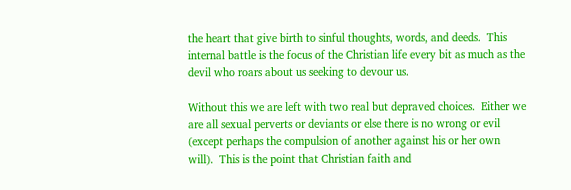the heart that give birth to sinful thoughts, words, and deeds.  This internal battle is the focus of the Christian life every bit as much as the devil who roars about us seeking to devour us.

Without this we are left with two real but depraved choices.  Either we are all sexual perverts or deviants or else there is no wrong or evil (except perhaps the compulsion of another against his or her own will).  This is the point that Christian faith and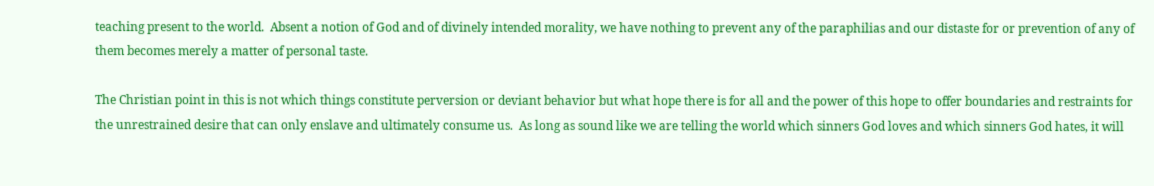teaching present to the world.  Absent a notion of God and of divinely intended morality, we have nothing to prevent any of the paraphilias and our distaste for or prevention of any of them becomes merely a matter of personal taste.

The Christian point in this is not which things constitute perversion or deviant behavior but what hope there is for all and the power of this hope to offer boundaries and restraints for the unrestrained desire that can only enslave and ultimately consume us.  As long as sound like we are telling the world which sinners God loves and which sinners God hates, it will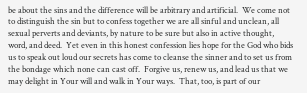be about the sins and the difference will be arbitrary and artificial.  We come not to distinguish the sin but to confess together we are all sinful and unclean, all sexual perverts and deviants, by nature to be sure but also in active thought, word, and deed.  Yet even in this honest confession lies hope for the God who bids us to speak out loud our secrets has come to cleanse the sinner and to set us from the bondage which none can cast off.  Forgive us, renew us, and lead us that we may delight in Your will and walk in Your ways.  That, too, is part of our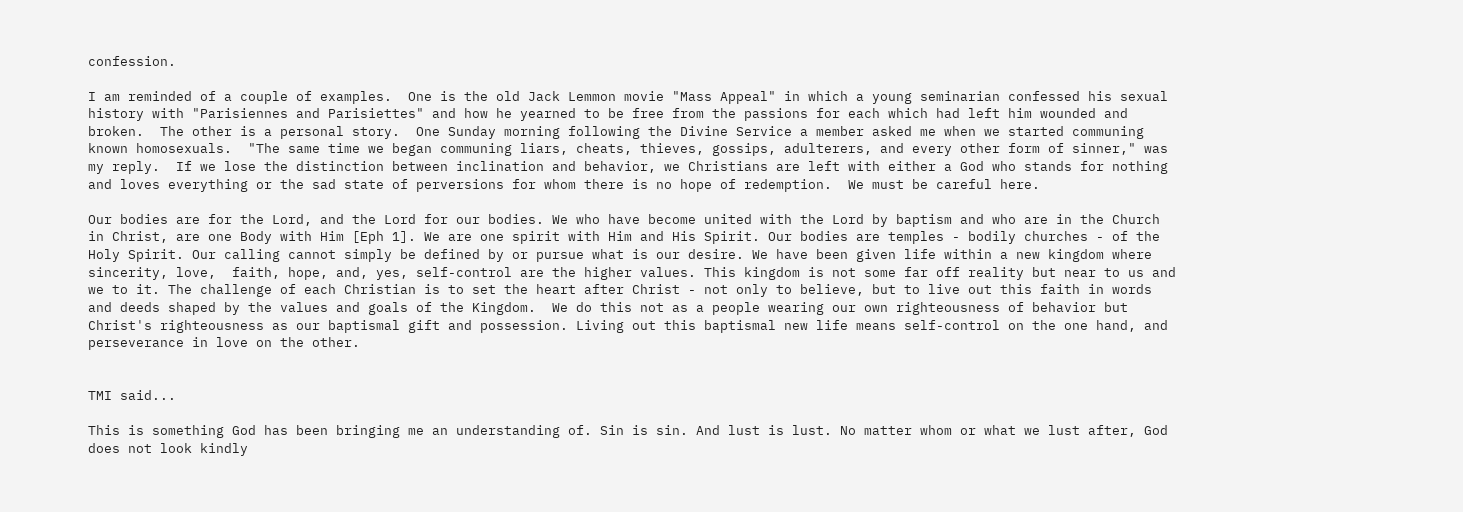confession.

I am reminded of a couple of examples.  One is the old Jack Lemmon movie "Mass Appeal" in which a young seminarian confessed his sexual history with "Parisiennes and Parisiettes" and how he yearned to be free from the passions for each which had left him wounded and broken.  The other is a personal story.  One Sunday morning following the Divine Service a member asked me when we started communing known homosexuals.  "The same time we began communing liars, cheats, thieves, gossips, adulterers, and every other form of sinner," was my reply.  If we lose the distinction between inclination and behavior, we Christians are left with either a God who stands for nothing and loves everything or the sad state of perversions for whom there is no hope of redemption.  We must be careful here.

Our bodies are for the Lord, and the Lord for our bodies. We who have become united with the Lord by baptism and who are in the Church in Christ, are one Body with Him [Eph 1]. We are one spirit with Him and His Spirit. Our bodies are temples - bodily churches - of the Holy Spirit. Our calling cannot simply be defined by or pursue what is our desire. We have been given life within a new kingdom where sincerity, love,  faith, hope, and, yes, self-control are the higher values. This kingdom is not some far off reality but near to us and we to it. The challenge of each Christian is to set the heart after Christ - not only to believe, but to live out this faith in words and deeds shaped by the values and goals of the Kingdom.  We do this not as a people wearing our own righteousness of behavior but Christ's righteousness as our baptismal gift and possession. Living out this baptismal new life means self-control on the one hand, and perseverance in love on the other.


TMI said...

This is something God has been bringing me an understanding of. Sin is sin. And lust is lust. No matter whom or what we lust after, God does not look kindly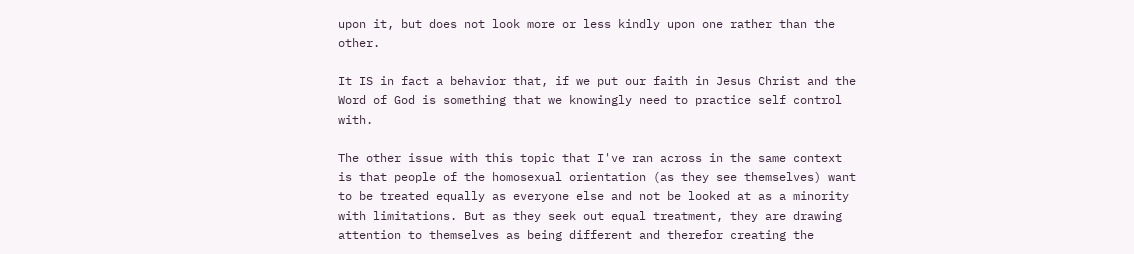upon it, but does not look more or less kindly upon one rather than the other.

It IS in fact a behavior that, if we put our faith in Jesus Christ and the Word of God is something that we knowingly need to practice self control with.

The other issue with this topic that I've ran across in the same context is that people of the homosexual orientation (as they see themselves) want to be treated equally as everyone else and not be looked at as a minority with limitations. But as they seek out equal treatment, they are drawing attention to themselves as being different and therefor creating the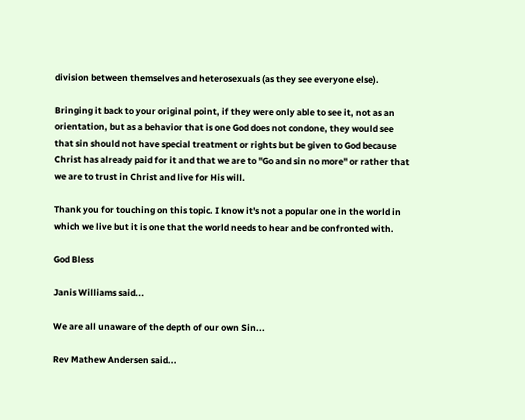division between themselves and heterosexuals (as they see everyone else).

Bringing it back to your original point, if they were only able to see it, not as an orientation, but as a behavior that is one God does not condone, they would see that sin should not have special treatment or rights but be given to God because Christ has already paid for it and that we are to "Go and sin no more" or rather that we are to trust in Christ and live for His will.

Thank you for touching on this topic. I know it's not a popular one in the world in which we live but it is one that the world needs to hear and be confronted with.

God Bless

Janis Williams said...

We are all unaware of the depth of our own Sin...

Rev Mathew Andersen said...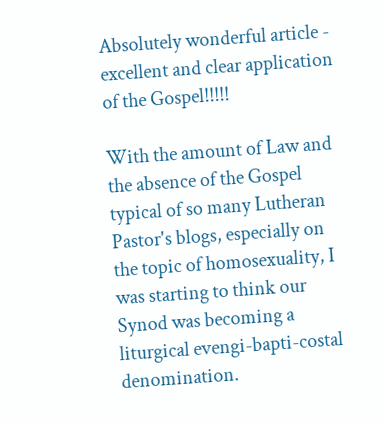Absolutely wonderful article - excellent and clear application of the Gospel!!!!!

With the amount of Law and the absence of the Gospel typical of so many Lutheran Pastor's blogs, especially on the topic of homosexuality, I was starting to think our Synod was becoming a liturgical evengi-bapti-costal denomination.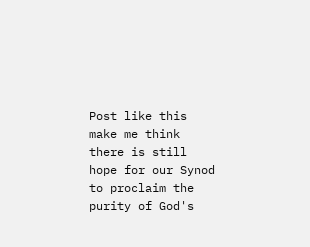Post like this make me think there is still hope for our Synod to proclaim the purity of God's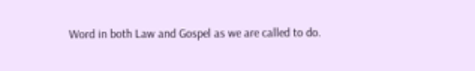Word in both Law and Gospel as we are called to do.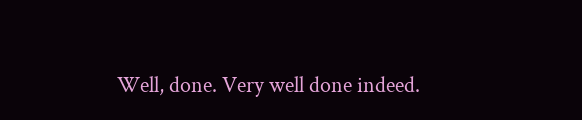Well, done. Very well done indeed.